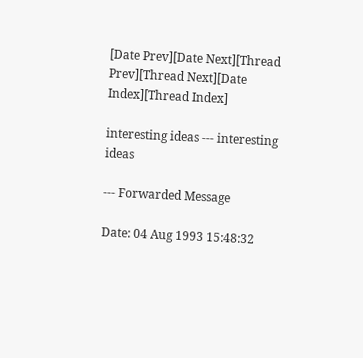[Date Prev][Date Next][Thread Prev][Thread Next][Date Index][Thread Index]

interesting ideas --- interesting ideas

--- Forwarded Message

Date: 04 Aug 1993 15:48:32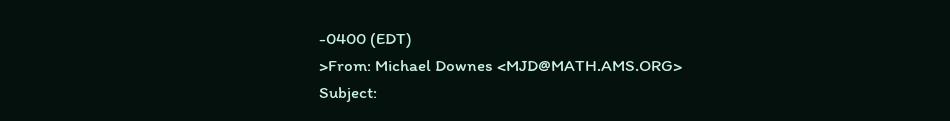-0400 (EDT)
>From: Michael Downes <MJD@MATH.AMS.ORG>
Subject: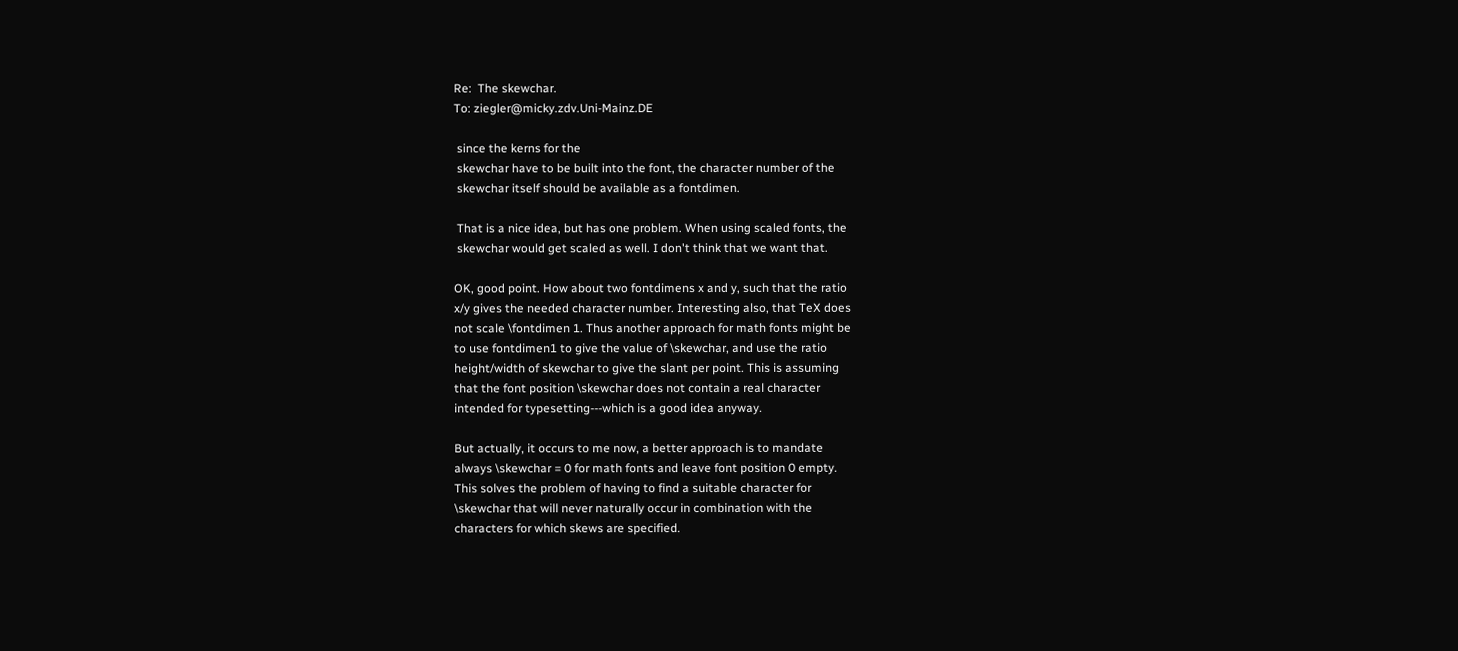Re:  The skewchar.
To: ziegler@micky.zdv.Uni-Mainz.DE

 since the kerns for the
 skewchar have to be built into the font, the character number of the
 skewchar itself should be available as a fontdimen.

 That is a nice idea, but has one problem. When using scaled fonts, the
 skewchar would get scaled as well. I don't think that we want that.

OK, good point. How about two fontdimens x and y, such that the ratio
x/y gives the needed character number. Interesting also, that TeX does
not scale \fontdimen 1. Thus another approach for math fonts might be
to use fontdimen1 to give the value of \skewchar, and use the ratio
height/width of skewchar to give the slant per point. This is assuming
that the font position \skewchar does not contain a real character
intended for typesetting---which is a good idea anyway.

But actually, it occurs to me now, a better approach is to mandate
always \skewchar = 0 for math fonts and leave font position 0 empty.
This solves the problem of having to find a suitable character for
\skewchar that will never naturally occur in combination with the
characters for which skews are specified.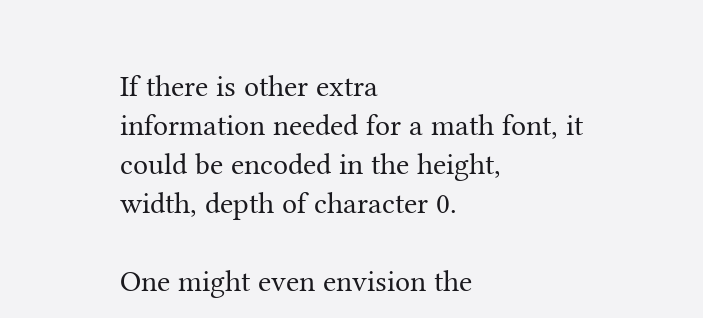If there is other extra
information needed for a math font, it could be encoded in the height,
width, depth of character 0.

One might even envision the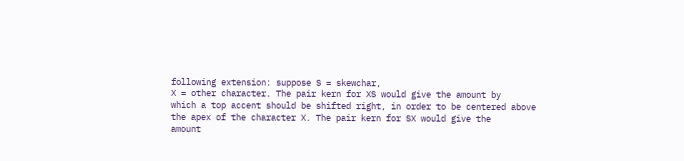following extension: suppose S = skewchar,
X = other character. The pair kern for XS would give the amount by
which a top accent should be shifted right, in order to be centered above
the apex of the character X. The pair kern for SX would give the
amount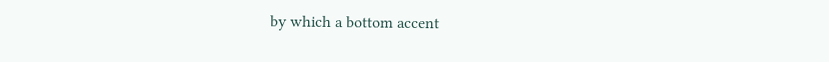by which a bottom accent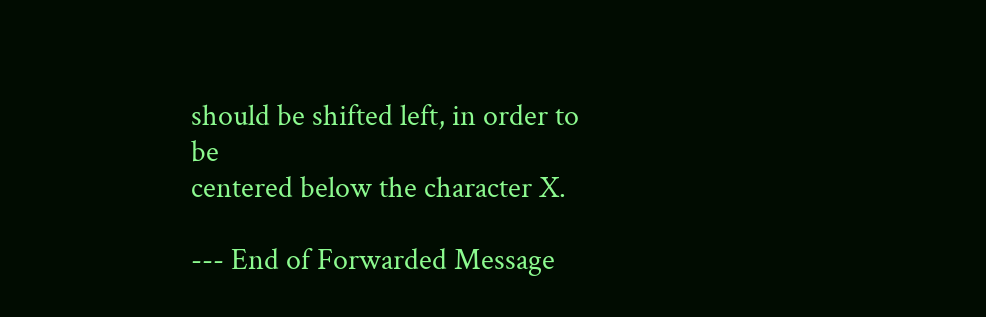should be shifted left, in order to be
centered below the character X.

--- End of Forwarded Message